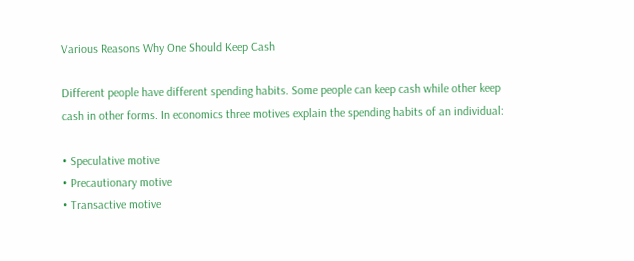Various Reasons Why One Should Keep Cash

Different people have different spending habits. Some people can keep cash while other keep cash in other forms. In economics three motives explain the spending habits of an individual:

• Speculative motive
• Precautionary motive
• Transactive motive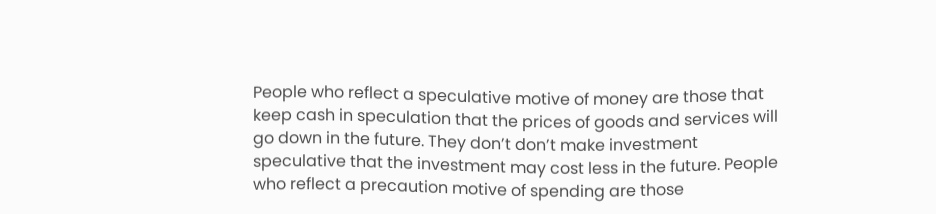People who reflect a speculative motive of money are those that keep cash in speculation that the prices of goods and services will go down in the future. They don’t don’t make investment speculative that the investment may cost less in the future. People who reflect a precaution motive of spending are those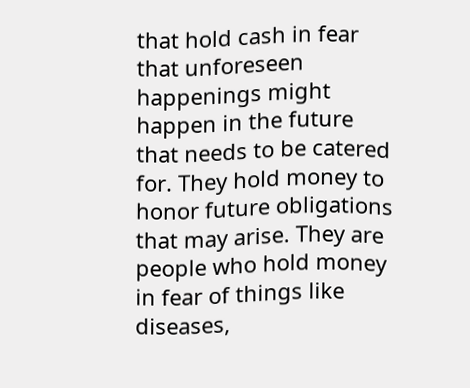that hold cash in fear that unforeseen happenings might happen in the future that needs to be catered for. They hold money to honor future obligations that may arise. They are people who hold money in fear of things like diseases,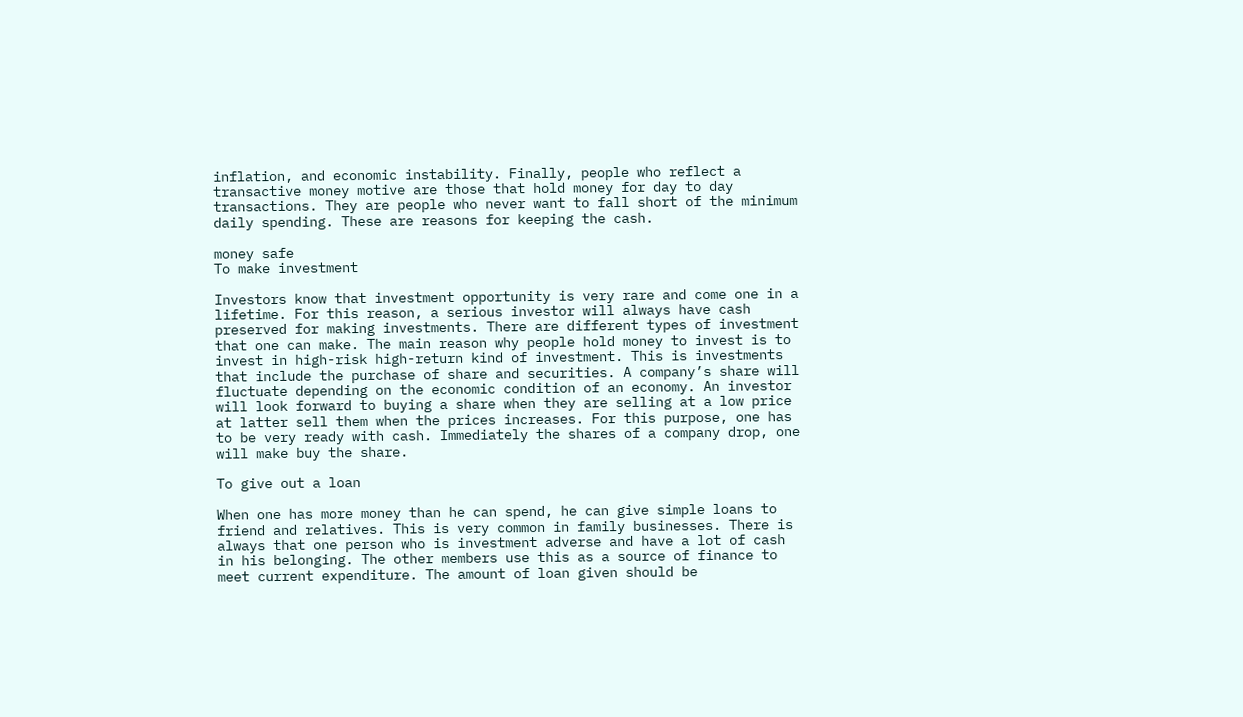inflation, and economic instability. Finally, people who reflect a transactive money motive are those that hold money for day to day transactions. They are people who never want to fall short of the minimum daily spending. These are reasons for keeping the cash.

money safe
To make investment

Investors know that investment opportunity is very rare and come one in a lifetime. For this reason, a serious investor will always have cash preserved for making investments. There are different types of investment that one can make. The main reason why people hold money to invest is to invest in high-risk high-return kind of investment. This is investments that include the purchase of share and securities. A company’s share will fluctuate depending on the economic condition of an economy. An investor will look forward to buying a share when they are selling at a low price at latter sell them when the prices increases. For this purpose, one has to be very ready with cash. Immediately the shares of a company drop, one will make buy the share.

To give out a loan

When one has more money than he can spend, he can give simple loans to friend and relatives. This is very common in family businesses. There is always that one person who is investment adverse and have a lot of cash in his belonging. The other members use this as a source of finance to meet current expenditure. The amount of loan given should be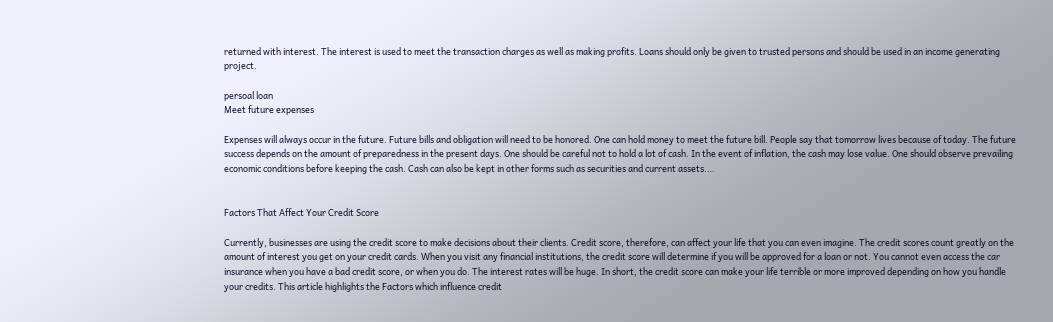returned with interest. The interest is used to meet the transaction charges as well as making profits. Loans should only be given to trusted persons and should be used in an income generating project.

persoal loan
Meet future expenses

Expenses will always occur in the future. Future bills and obligation will need to be honored. One can hold money to meet the future bill. People say that tomorrow lives because of today. The future success depends on the amount of preparedness in the present days. One should be careful not to hold a lot of cash. In the event of inflation, the cash may lose value. One should observe prevailing economic conditions before keeping the cash. Cash can also be kept in other forms such as securities and current assets.…


Factors That Affect Your Credit Score

Currently, businesses are using the credit score to make decisions about their clients. Credit score, therefore, can affect your life that you can even imagine. The credit scores count greatly on the amount of interest you get on your credit cards. When you visit any financial institutions, the credit score will determine if you will be approved for a loan or not. You cannot even access the car insurance when you have a bad credit score, or when you do. The interest rates will be huge. In short, the credit score can make your life terrible or more improved depending on how you handle your credits. This article highlights the Factors which influence credit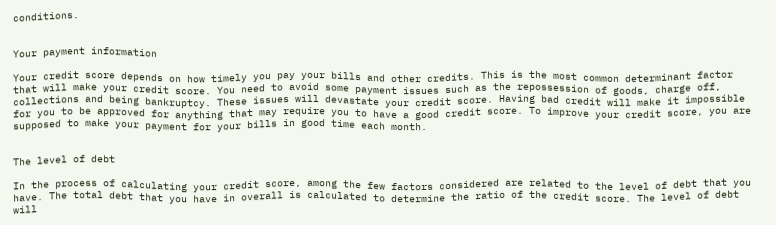conditions.


Your payment information

Your credit score depends on how timely you pay your bills and other credits. This is the most common determinant factor that will make your credit score. You need to avoid some payment issues such as the repossession of goods, charge off, collections and being bankruptcy. These issues will devastate your credit score. Having bad credit will make it impossible for you to be approved for anything that may require you to have a good credit score. To improve your credit score, you are supposed to make your payment for your bills in good time each month.


The level of debt

In the process of calculating your credit score, among the few factors considered are related to the level of debt that you have. The total debt that you have in overall is calculated to determine the ratio of the credit score. The level of debt will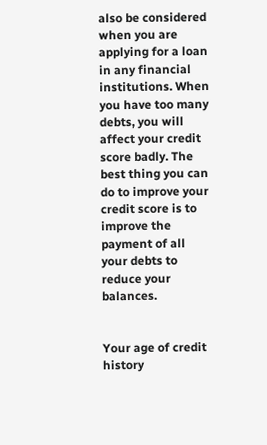also be considered when you are applying for a loan in any financial institutions. When you have too many debts, you will affect your credit score badly. The best thing you can do to improve your credit score is to improve the payment of all your debts to reduce your balances.


Your age of credit history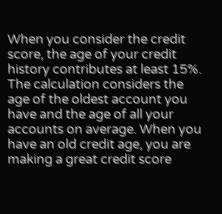When you consider the credit score, the age of your credit history contributes at least 15%. The calculation considers the age of the oldest account you have and the age of all your accounts on average. When you have an old credit age, you are making a great credit score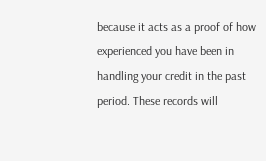because it acts as a proof of how experienced you have been in handling your credit in the past period. These records will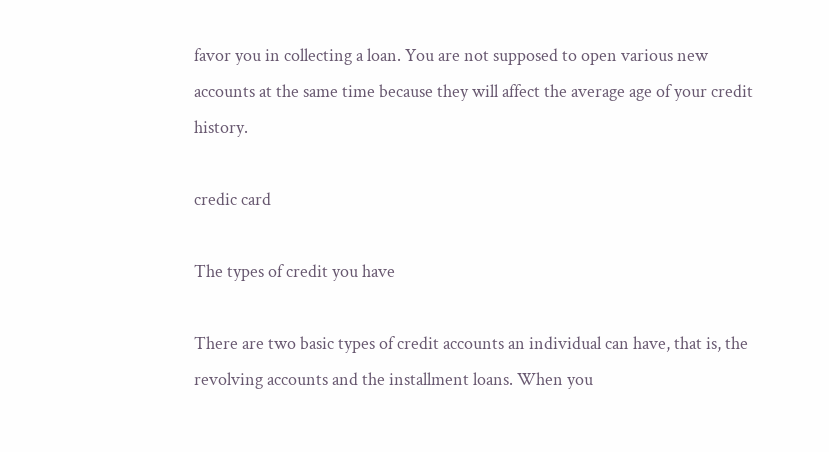favor you in collecting a loan. You are not supposed to open various new accounts at the same time because they will affect the average age of your credit history.

credic card

The types of credit you have

There are two basic types of credit accounts an individual can have, that is, the revolving accounts and the installment loans. When you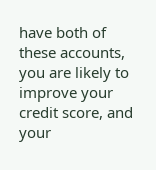have both of these accounts, you are likely to improve your credit score, and your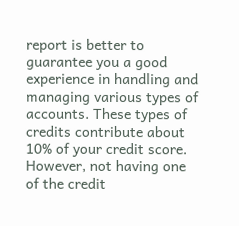report is better to guarantee you a good experience in handling and managing various types of accounts. These types of credits contribute about 10% of your credit score. However, not having one of the credit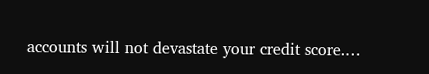accounts will not devastate your credit score.…